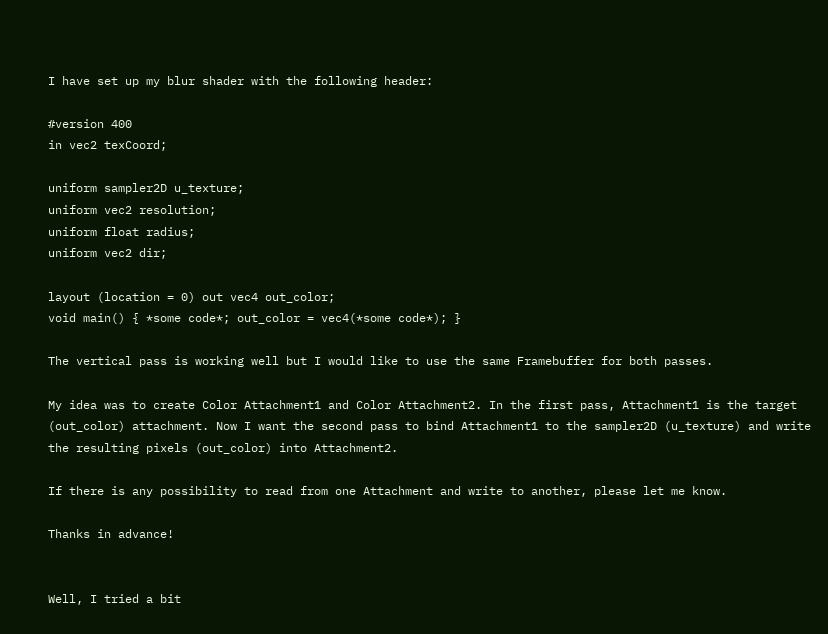I have set up my blur shader with the following header:

#version 400
in vec2 texCoord;

uniform sampler2D u_texture;
uniform vec2 resolution;
uniform float radius;
uniform vec2 dir;

layout (location = 0) out vec4 out_color;
void main() { *some code*; out_color = vec4(*some code*); }

The vertical pass is working well but I would like to use the same Framebuffer for both passes.

My idea was to create Color Attachment1 and Color Attachment2. In the first pass, Attachment1 is the target (out_color) attachment. Now I want the second pass to bind Attachment1 to the sampler2D (u_texture) and write the resulting pixels (out_color) into Attachment2.

If there is any possibility to read from one Attachment and write to another, please let me know.

Thanks in advance!


Well, I tried a bit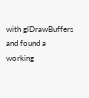with glDrawBuffers and found a working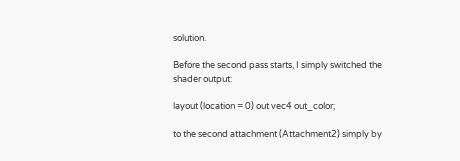solution.

Before the second pass starts, I simply switched the shader output:

layout (location = 0) out vec4 out_color;

to the second attachment (Attachment2) simply by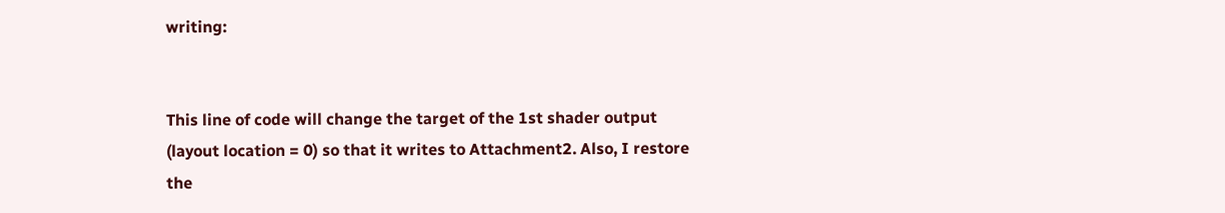writing:


This line of code will change the target of the 1st shader output (layout location = 0) so that it writes to Attachment2. Also, I restore the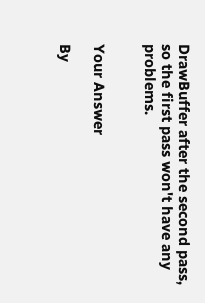DrawBuffer after the second pass, so the first pass won't have any problems.


Your Answer

By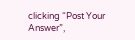clicking “Post Your Answer”,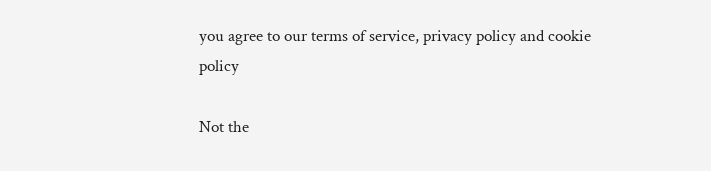you agree to our terms of service, privacy policy and cookie policy

Not the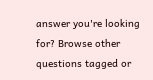answer you're looking for? Browse other questions tagged or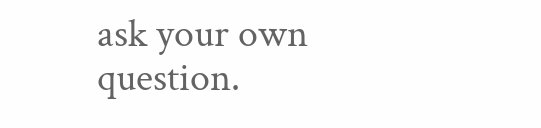ask your own question.